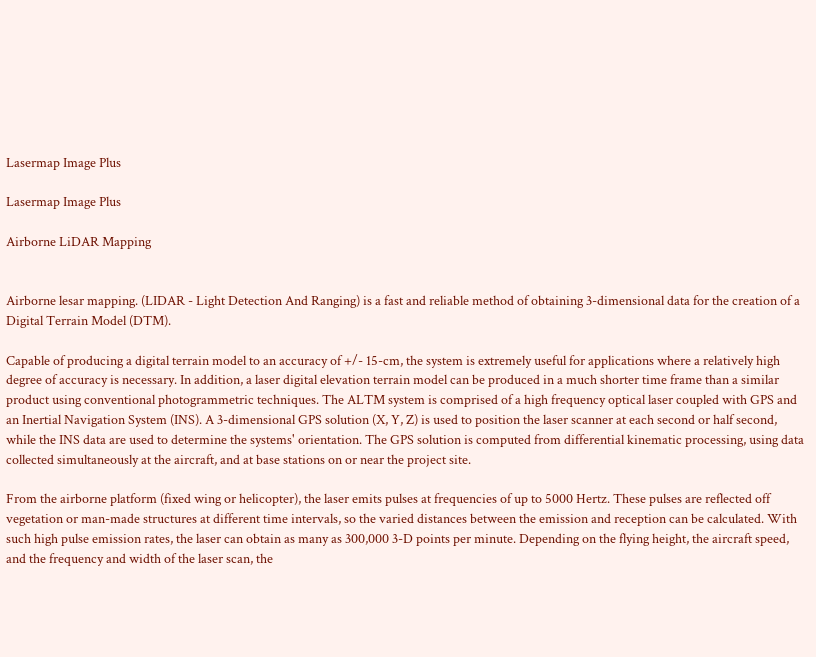Lasermap Image Plus

Lasermap Image Plus

Airborne LiDAR Mapping


Airborne lesar mapping. (LIDAR - Light Detection And Ranging) is a fast and reliable method of obtaining 3-dimensional data for the creation of a Digital Terrain Model (DTM).

Capable of producing a digital terrain model to an accuracy of +/- 15-cm, the system is extremely useful for applications where a relatively high degree of accuracy is necessary. In addition, a laser digital elevation terrain model can be produced in a much shorter time frame than a similar product using conventional photogrammetric techniques. The ALTM system is comprised of a high frequency optical laser coupled with GPS and an Inertial Navigation System (INS). A 3-dimensional GPS solution (X, Y, Z) is used to position the laser scanner at each second or half second, while the INS data are used to determine the systems' orientation. The GPS solution is computed from differential kinematic processing, using data collected simultaneously at the aircraft, and at base stations on or near the project site.

From the airborne platform (fixed wing or helicopter), the laser emits pulses at frequencies of up to 5000 Hertz. These pulses are reflected off vegetation or man-made structures at different time intervals, so the varied distances between the emission and reception can be calculated. With such high pulse emission rates, the laser can obtain as many as 300,000 3-D points per minute. Depending on the flying height, the aircraft speed, and the frequency and width of the laser scan, the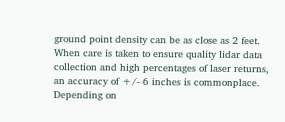ground point density can be as close as 2 feet. When care is taken to ensure quality lidar data collection and high percentages of laser returns, an accuracy of +/- 6 inches is commonplace. Depending on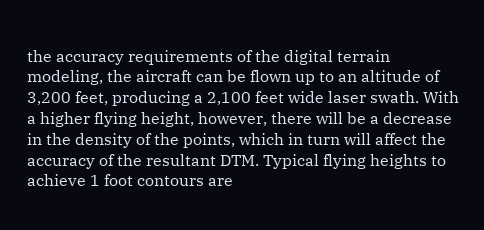the accuracy requirements of the digital terrain modeling, the aircraft can be flown up to an altitude of 3,200 feet, producing a 2,100 feet wide laser swath. With a higher flying height, however, there will be a decrease in the density of the points, which in turn will affect the accuracy of the resultant DTM. Typical flying heights to achieve 1 foot contours are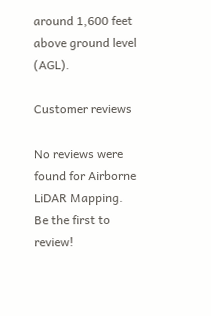around 1,600 feet above ground level (AGL).

Customer reviews

No reviews were found for Airborne LiDAR Mapping. Be the first to review!